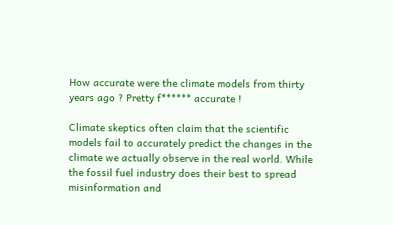How accurate were the climate models from thirty years ago ? Pretty f****** accurate !

Climate skeptics often claim that the scientific models fail to accurately predict the changes in the climate we actually observe in the real world. While the fossil fuel industry does their best to spread misinformation and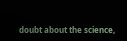doubt about the science,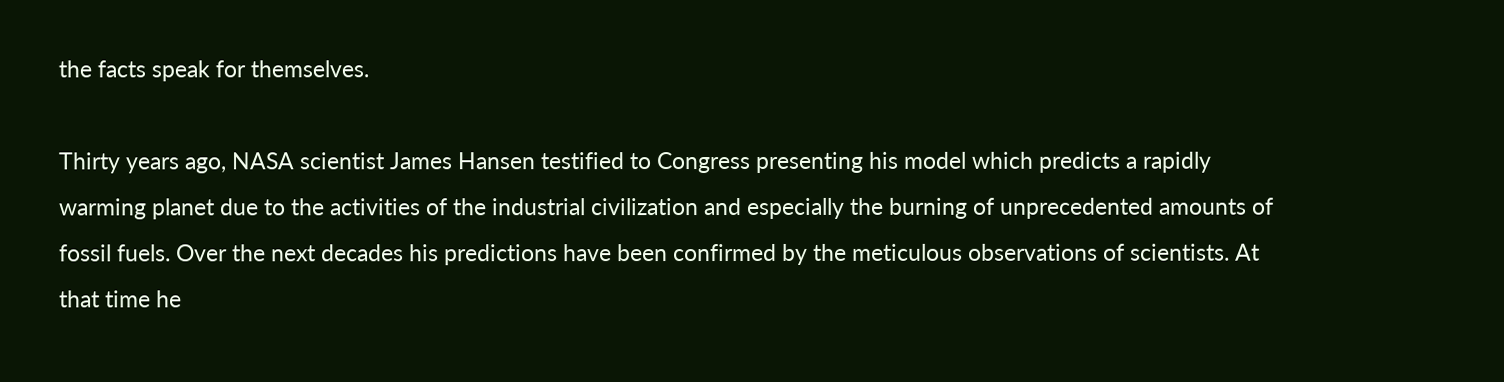the facts speak for themselves.

Thirty years ago, NASA scientist James Hansen testified to Congress presenting his model which predicts a rapidly warming planet due to the activities of the industrial civilization and especially the burning of unprecedented amounts of fossil fuels. Over the next decades his predictions have been confirmed by the meticulous observations of scientists. At that time he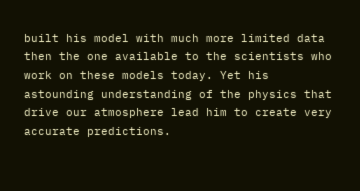built his model with much more limited data then the one available to the scientists who work on these models today. Yet his astounding understanding of the physics that drive our atmosphere lead him to create very accurate predictions.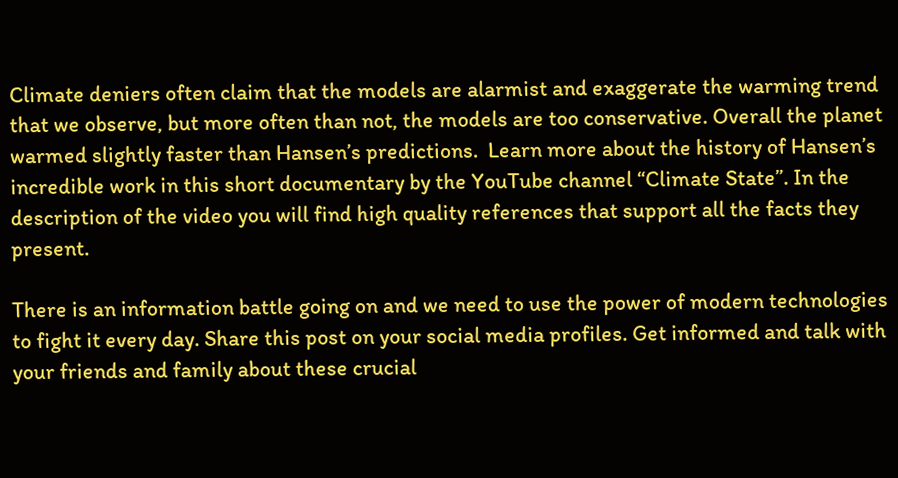Climate deniers often claim that the models are alarmist and exaggerate the warming trend that we observe, but more often than not, the models are too conservative. Overall the planet warmed slightly faster than Hansen’s predictions.  Learn more about the history of Hansen’s incredible work in this short documentary by the YouTube channel “Climate State”. In the description of the video you will find high quality references that support all the facts they present.

There is an information battle going on and we need to use the power of modern technologies to fight it every day. Share this post on your social media profiles. Get informed and talk with your friends and family about these crucial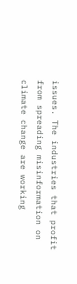issues. The industries that profit from spreading misinformation on climate change are working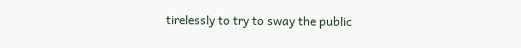tirelessly to try to sway the public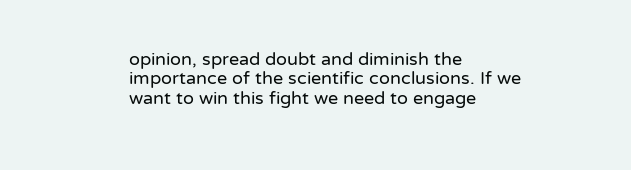opinion, spread doubt and diminish the importance of the scientific conclusions. If we want to win this fight we need to engage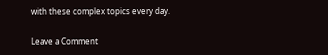with these complex topics every day.

Leave a Comment